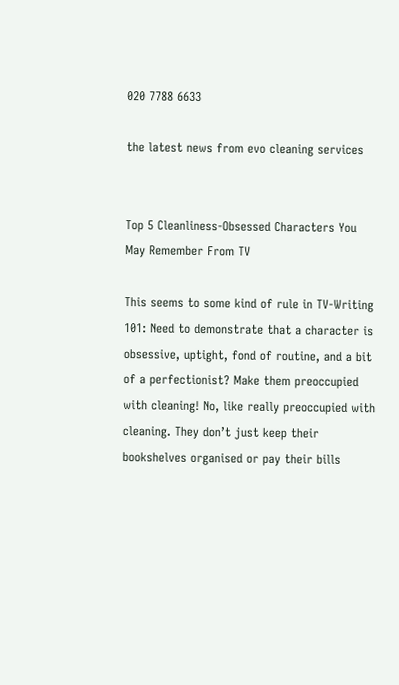020 7788 6633

the latest news from evo cleaning services


Top 5 Cleanliness-Obsessed Characters You May Remember From TV

This seems to some kind of rule in TV-Writing 101: Need to demonstrate that a character is obsessive, uptight, fond of routine, and a bit of a perfectionist? Make them preoccupied with cleaning! No, like really preoccupied with cleaning. They don’t just keep their bookshelves organised or pay their bills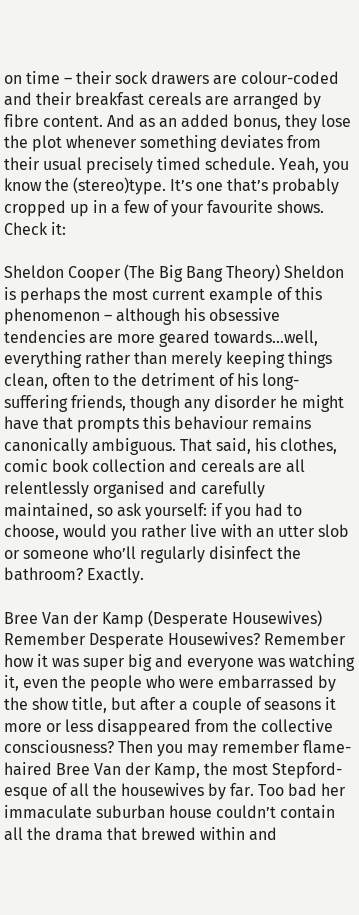on time – their sock drawers are colour-coded and their breakfast cereals are arranged by fibre content. And as an added bonus, they lose the plot whenever something deviates from their usual precisely timed schedule. Yeah, you know the (stereo)type. It’s one that’s probably cropped up in a few of your favourite shows. Check it:

Sheldon Cooper (The Big Bang Theory) Sheldon is perhaps the most current example of this phenomenon – although his obsessive tendencies are more geared towards…well, everything rather than merely keeping things clean, often to the detriment of his long-suffering friends, though any disorder he might have that prompts this behaviour remains canonically ambiguous. That said, his clothes, comic book collection and cereals are all relentlessly organised and carefully maintained, so ask yourself: if you had to choose, would you rather live with an utter slob or someone who’ll regularly disinfect the bathroom? Exactly.

Bree Van der Kamp (Desperate Housewives) Remember Desperate Housewives? Remember how it was super big and everyone was watching it, even the people who were embarrassed by the show title, but after a couple of seasons it more or less disappeared from the collective consciousness? Then you may remember flame-haired Bree Van der Kamp, the most Stepford-esque of all the housewives by far. Too bad her immaculate suburban house couldn’t contain all the drama that brewed within and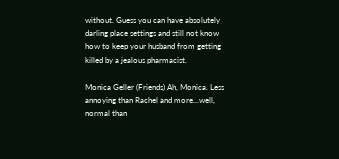without. Guess you can have absolutely darling place settings and still not know how to keep your husband from getting killed by a jealous pharmacist.

Monica Geller (Friends) Ah, Monica. Less annoying than Rachel and more…well, normal than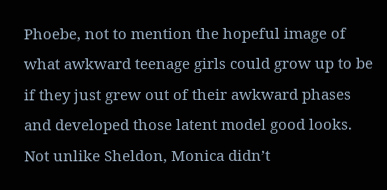Phoebe, not to mention the hopeful image of what awkward teenage girls could grow up to be if they just grew out of their awkward phases and developed those latent model good looks. Not unlike Sheldon, Monica didn’t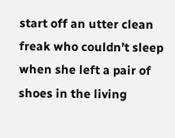start off an utter clean freak who couldn’t sleep when she left a pair of shoes in the living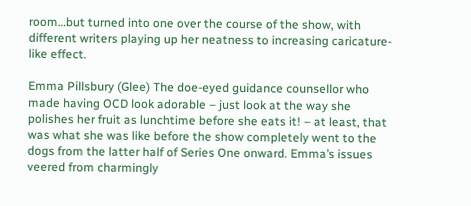room…but turned into one over the course of the show, with different writers playing up her neatness to increasing caricature-like effect.

Emma Pillsbury (Glee) The doe-eyed guidance counsellor who made having OCD look adorable – just look at the way she polishes her fruit as lunchtime before she eats it! – at least, that was what she was like before the show completely went to the dogs from the latter half of Series One onward. Emma’s issues veered from charmingly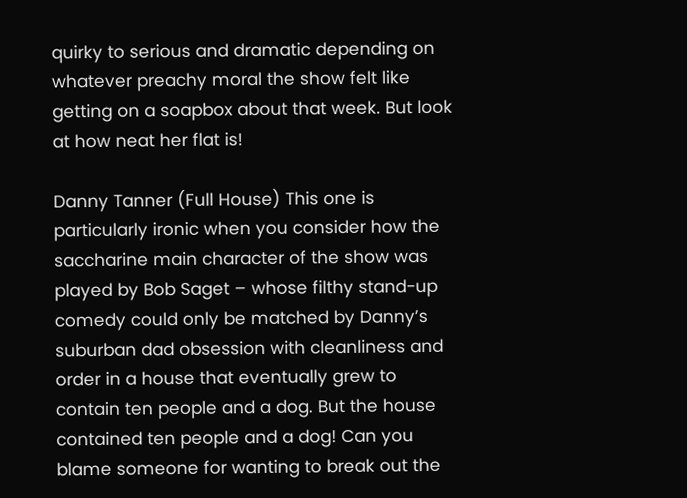quirky to serious and dramatic depending on whatever preachy moral the show felt like getting on a soapbox about that week. But look at how neat her flat is!

Danny Tanner (Full House) This one is particularly ironic when you consider how the saccharine main character of the show was played by Bob Saget – whose filthy stand-up comedy could only be matched by Danny’s suburban dad obsession with cleanliness and order in a house that eventually grew to contain ten people and a dog. But the house contained ten people and a dog! Can you blame someone for wanting to break out the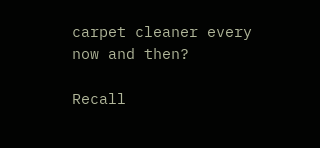carpet cleaner every now and then?

Recall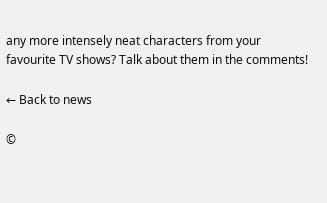any more intensely neat characters from your favourite TV shows? Talk about them in the comments!

← Back to news

©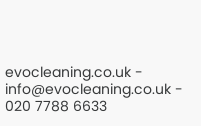evocleaning.co.uk - info@evocleaning.co.uk - 020 7788 6633